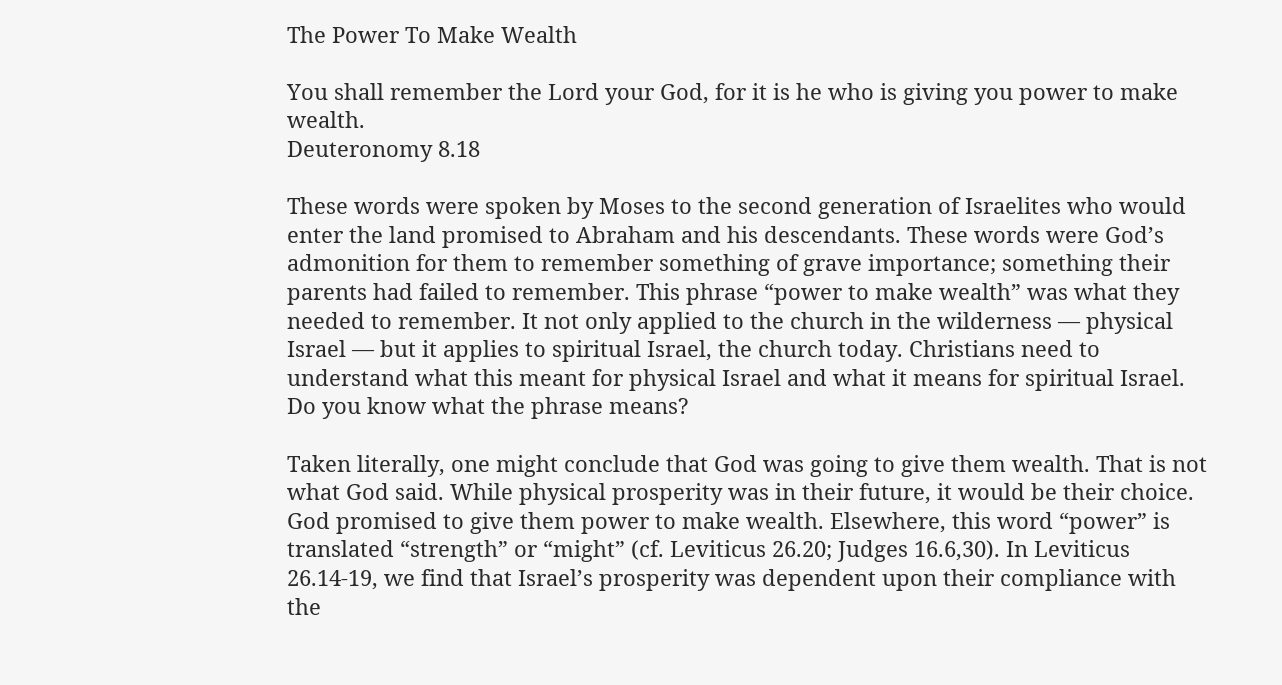The Power To Make Wealth

You shall remember the Lord your God, for it is he who is giving you power to make wealth.
Deuteronomy 8.18

These words were spoken by Moses to the second generation of Israelites who would enter the land promised to Abraham and his descendants. These words were God’s admonition for them to remember something of grave importance; something their parents had failed to remember. This phrase “power to make wealth” was what they needed to remember. It not only applied to the church in the wilderness — physical Israel — but it applies to spiritual Israel, the church today. Christians need to understand what this meant for physical Israel and what it means for spiritual Israel. Do you know what the phrase means?

Taken literally, one might conclude that God was going to give them wealth. That is not what God said. While physical prosperity was in their future, it would be their choice. God promised to give them power to make wealth. Elsewhere, this word “power” is translated “strength” or “might” (cf. Leviticus 26.20; Judges 16.6,30). In Leviticus 26.14-19, we find that Israel’s prosperity was dependent upon their compliance with the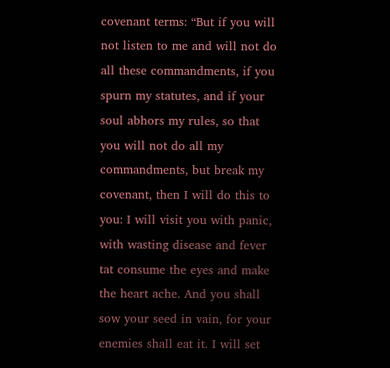covenant terms: “But if you will not listen to me and will not do all these commandments, if you spurn my statutes, and if your soul abhors my rules, so that you will not do all my commandments, but break my covenant, then I will do this to you: I will visit you with panic, with wasting disease and fever tat consume the eyes and make the heart ache. And you shall sow your seed in vain, for your enemies shall eat it. I will set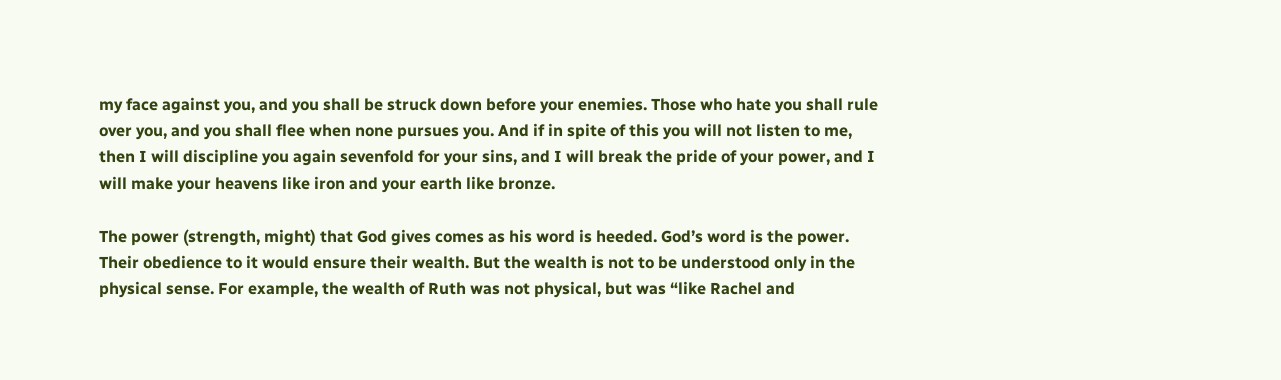my face against you, and you shall be struck down before your enemies. Those who hate you shall rule over you, and you shall flee when none pursues you. And if in spite of this you will not listen to me, then I will discipline you again sevenfold for your sins, and I will break the pride of your power, and I will make your heavens like iron and your earth like bronze.

The power (strength, might) that God gives comes as his word is heeded. God’s word is the power. Their obedience to it would ensure their wealth. But the wealth is not to be understood only in the physical sense. For example, the wealth of Ruth was not physical, but was “like Rachel and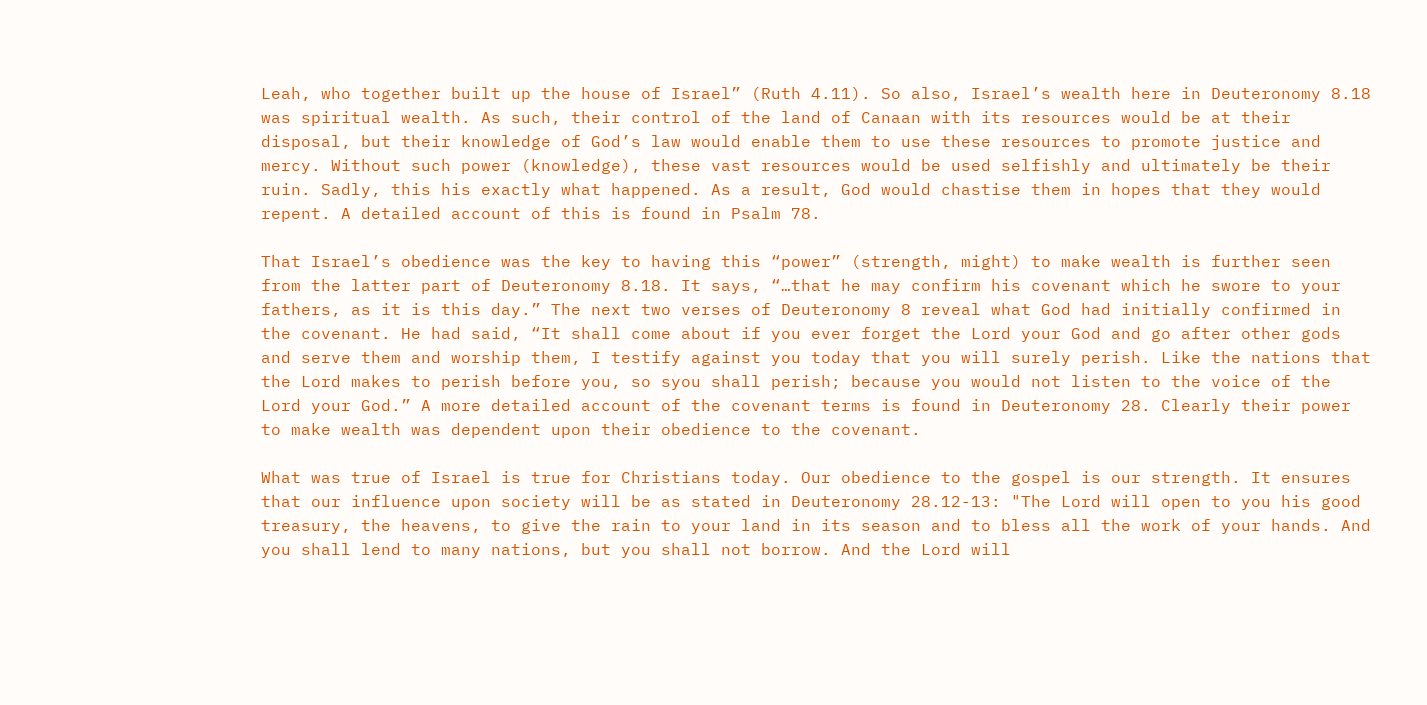Leah, who together built up the house of Israel” (Ruth 4.11). So also, Israel’s wealth here in Deuteronomy 8.18 was spiritual wealth. As such, their control of the land of Canaan with its resources would be at their disposal, but their knowledge of God’s law would enable them to use these resources to promote justice and mercy. Without such power (knowledge), these vast resources would be used selfishly and ultimately be their ruin. Sadly, this his exactly what happened. As a result, God would chastise them in hopes that they would repent. A detailed account of this is found in Psalm 78.

That Israel’s obedience was the key to having this “power” (strength, might) to make wealth is further seen from the latter part of Deuteronomy 8.18. It says, “…that he may confirm his covenant which he swore to your fathers, as it is this day.” The next two verses of Deuteronomy 8 reveal what God had initially confirmed in the covenant. He had said, “It shall come about if you ever forget the Lord your God and go after other gods and serve them and worship them, I testify against you today that you will surely perish. Like the nations that the Lord makes to perish before you, so syou shall perish; because you would not listen to the voice of the Lord your God.” A more detailed account of the covenant terms is found in Deuteronomy 28. Clearly their power to make wealth was dependent upon their obedience to the covenant.

What was true of Israel is true for Christians today. Our obedience to the gospel is our strength. It ensures that our influence upon society will be as stated in Deuteronomy 28.12-13: "The Lord will open to you his good treasury, the heavens, to give the rain to your land in its season and to bless all the work of your hands. And you shall lend to many nations, but you shall not borrow. And the Lord will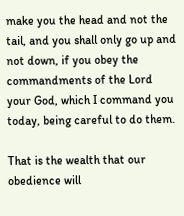make you the head and not the tail, and you shall only go up and not down, if you obey the commandments of the Lord your God, which I command you today, being careful to do them.

That is the wealth that our obedience will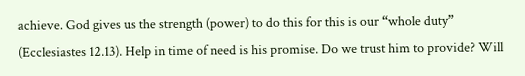achieve. God gives us the strength (power) to do this for this is our “whole duty” (Ecclesiastes 12.13). Help in time of need is his promise. Do we trust him to provide? Will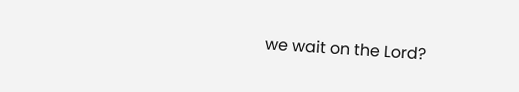we wait on the Lord?